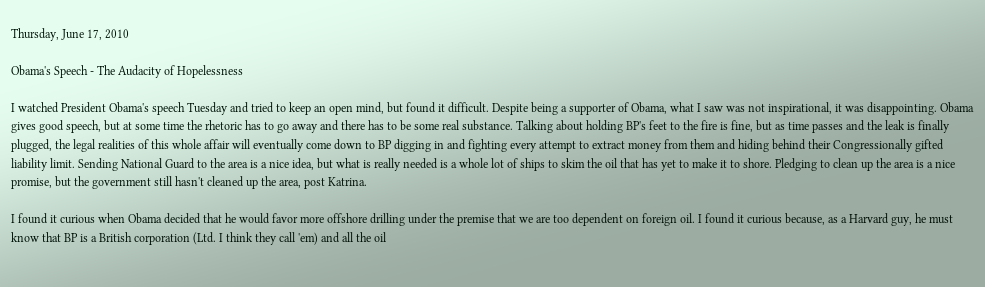Thursday, June 17, 2010

Obama's Speech - The Audacity of Hopelessness

I watched President Obama's speech Tuesday and tried to keep an open mind, but found it difficult. Despite being a supporter of Obama, what I saw was not inspirational, it was disappointing. Obama gives good speech, but at some time the rhetoric has to go away and there has to be some real substance. Talking about holding BP's feet to the fire is fine, but as time passes and the leak is finally plugged, the legal realities of this whole affair will eventually come down to BP digging in and fighting every attempt to extract money from them and hiding behind their Congressionally gifted liability limit. Sending National Guard to the area is a nice idea, but what is really needed is a whole lot of ships to skim the oil that has yet to make it to shore. Pledging to clean up the area is a nice promise, but the government still hasn't cleaned up the area, post Katrina.

I found it curious when Obama decided that he would favor more offshore drilling under the premise that we are too dependent on foreign oil. I found it curious because, as a Harvard guy, he must know that BP is a British corporation (Ltd. I think they call 'em) and all the oil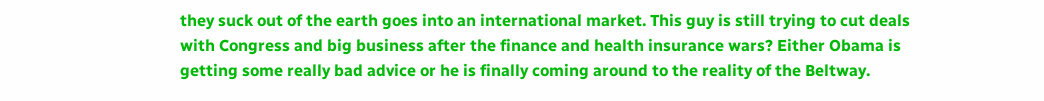they suck out of the earth goes into an international market. This guy is still trying to cut deals with Congress and big business after the finance and health insurance wars? Either Obama is getting some really bad advice or he is finally coming around to the reality of the Beltway.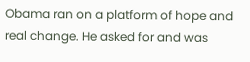Obama ran on a platform of hope and real change. He asked for and was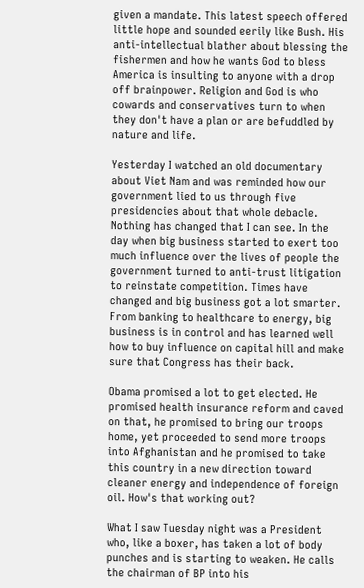given a mandate. This latest speech offered little hope and sounded eerily like Bush. His anti-intellectual blather about blessing the fishermen and how he wants God to bless America is insulting to anyone with a drop off brainpower. Religion and God is who cowards and conservatives turn to when they don't have a plan or are befuddled by nature and life.

Yesterday I watched an old documentary about Viet Nam and was reminded how our government lied to us through five presidencies about that whole debacle. Nothing has changed that I can see. In the day when big business started to exert too much influence over the lives of people the government turned to anti-trust litigation to reinstate competition. Times have changed and big business got a lot smarter. From banking to healthcare to energy, big business is in control and has learned well how to buy influence on capital hill and make sure that Congress has their back.

Obama promised a lot to get elected. He promised health insurance reform and caved on that, he promised to bring our troops home, yet proceeded to send more troops into Afghanistan and he promised to take this country in a new direction toward cleaner energy and independence of foreign oil. How's that working out?

What I saw Tuesday night was a President who, like a boxer, has taken a lot of body punches and is starting to weaken. He calls the chairman of BP into his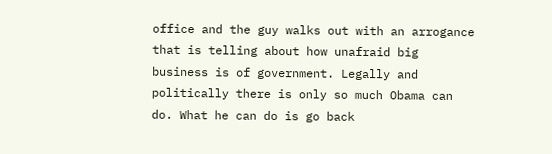office and the guy walks out with an arrogance that is telling about how unafraid big business is of government. Legally and politically there is only so much Obama can do. What he can do is go back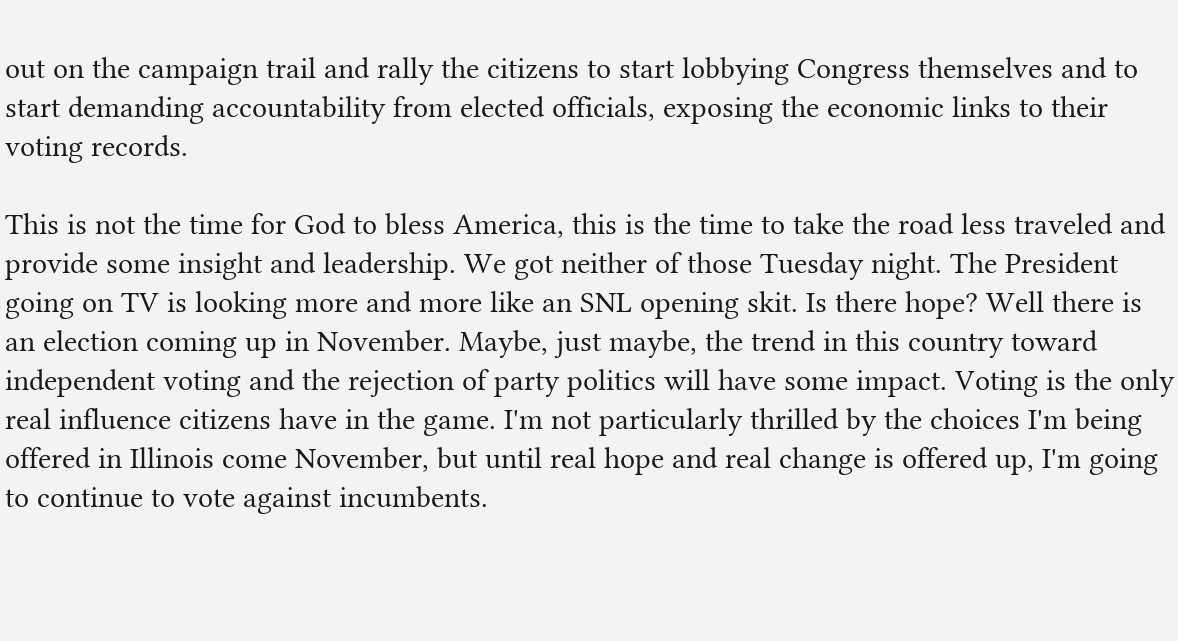out on the campaign trail and rally the citizens to start lobbying Congress themselves and to start demanding accountability from elected officials, exposing the economic links to their voting records.

This is not the time for God to bless America, this is the time to take the road less traveled and provide some insight and leadership. We got neither of those Tuesday night. The President going on TV is looking more and more like an SNL opening skit. Is there hope? Well there is an election coming up in November. Maybe, just maybe, the trend in this country toward independent voting and the rejection of party politics will have some impact. Voting is the only real influence citizens have in the game. I'm not particularly thrilled by the choices I'm being offered in Illinois come November, but until real hope and real change is offered up, I'm going to continue to vote against incumbents.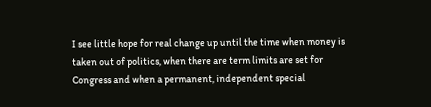I see little hope for real change up until the time when money is taken out of politics, when there are term limits are set for Congress and when a permanent, independent special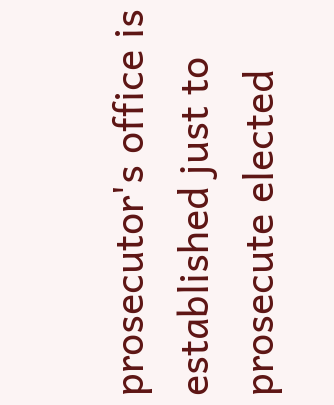prosecutor's office is established just to prosecute elected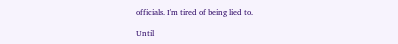officials. I'm tired of being lied to.

Until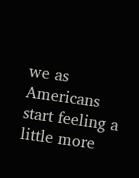we as Americans start feeling a little more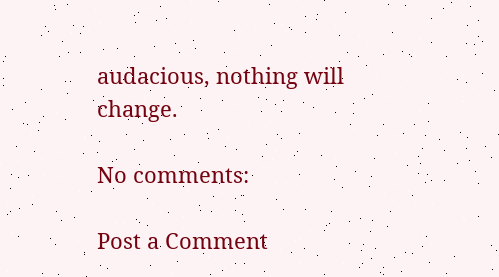audacious, nothing will change.

No comments:

Post a Comment